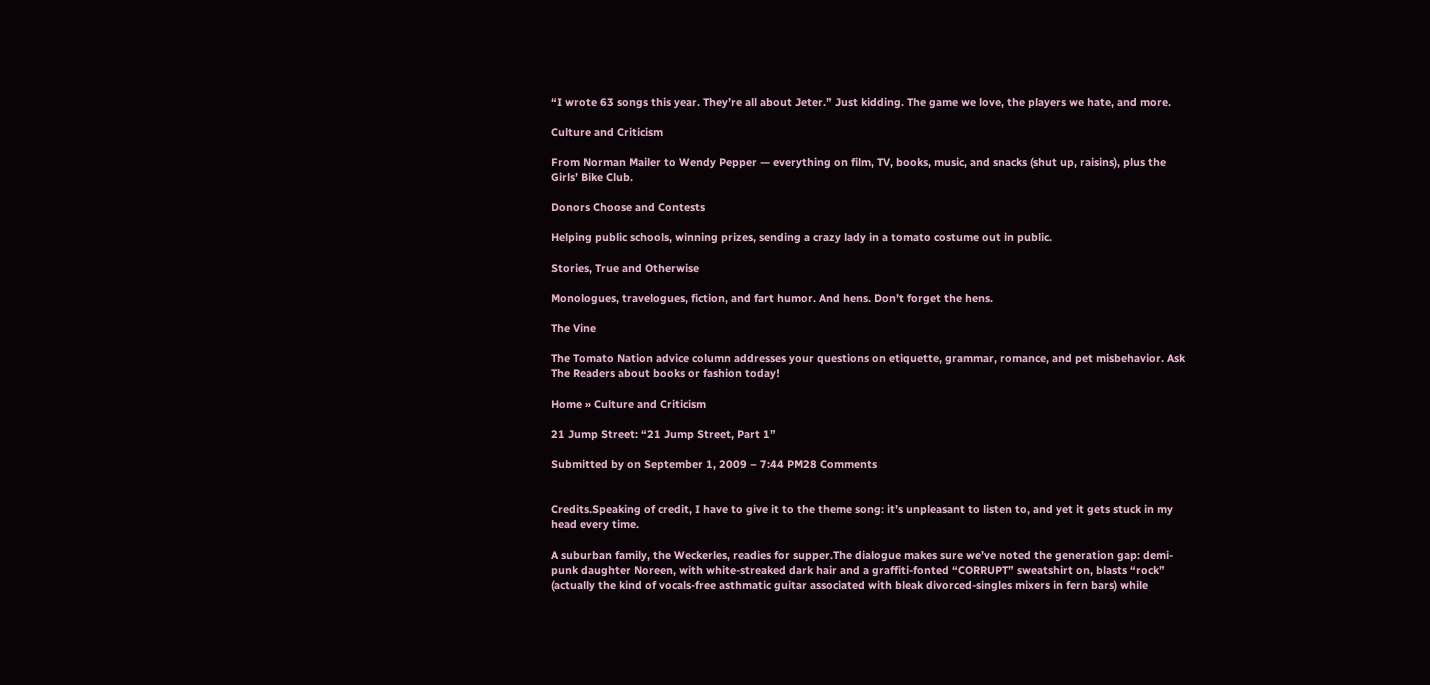“I wrote 63 songs this year. They’re all about Jeter.” Just kidding. The game we love, the players we hate, and more.

Culture and Criticism

From Norman Mailer to Wendy Pepper — everything on film, TV, books, music, and snacks (shut up, raisins), plus the Girls’ Bike Club.

Donors Choose and Contests

Helping public schools, winning prizes, sending a crazy lady in a tomato costume out in public.

Stories, True and Otherwise

Monologues, travelogues, fiction, and fart humor. And hens. Don’t forget the hens.

The Vine

The Tomato Nation advice column addresses your questions on etiquette, grammar, romance, and pet misbehavior. Ask The Readers about books or fashion today!

Home » Culture and Criticism

21 Jump Street: “21 Jump Street, Part 1”

Submitted by on September 1, 2009 – 7:44 PM28 Comments


Credits.Speaking of credit, I have to give it to the theme song: it’s unpleasant to listen to, and yet it gets stuck in my head every time.

A suburban family, the Weckerles, readies for supper.The dialogue makes sure we’ve noted the generation gap: demi-punk daughter Noreen, with white-streaked dark hair and a graffiti-fonted “CORRUPT” sweatshirt on, blasts “rock” (actually the kind of vocals-free asthmatic guitar associated with bleak divorced-singles mixers in fern bars) while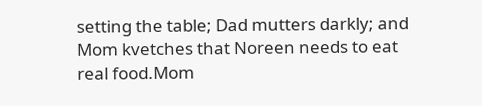setting the table; Dad mutters darkly; and Mom kvetches that Noreen needs to eat real food.Mom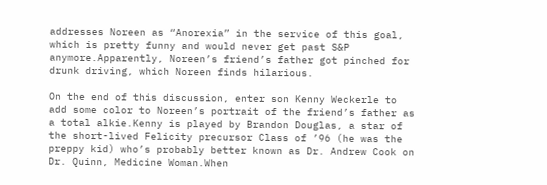addresses Noreen as “Anorexia” in the service of this goal, which is pretty funny and would never get past S&P anymore.Apparently, Noreen’s friend’s father got pinched for drunk driving, which Noreen finds hilarious.

On the end of this discussion, enter son Kenny Weckerle to add some color to Noreen’s portrait of the friend’s father as a total alkie.Kenny is played by Brandon Douglas, a star of the short-lived Felicity precursor Class of ’96 (he was the preppy kid) who’s probably better known as Dr. Andrew Cook on Dr. Quinn, Medicine Woman.When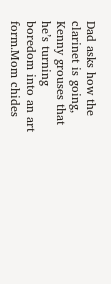Dad asks how the clarinet is going, Kenny grouses that he’s turning boredom into an art form.Mom chides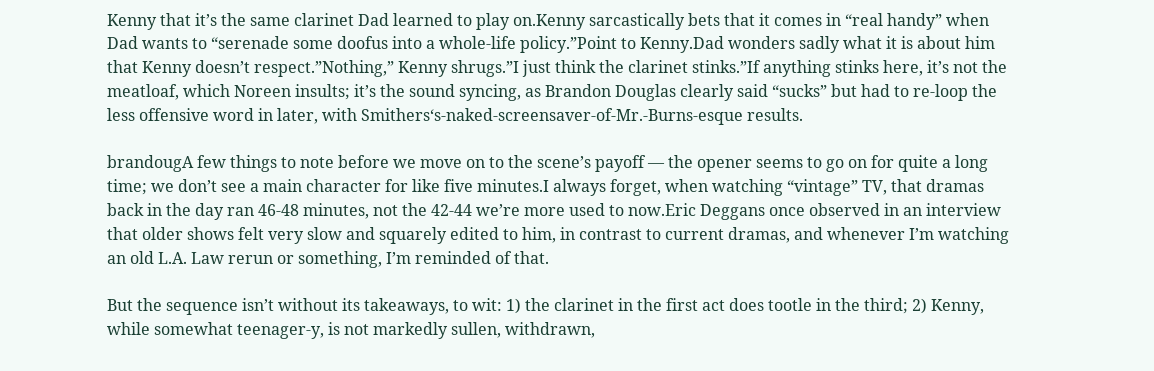Kenny that it’s the same clarinet Dad learned to play on.Kenny sarcastically bets that it comes in “real handy” when Dad wants to “serenade some doofus into a whole-life policy.”Point to Kenny.Dad wonders sadly what it is about him that Kenny doesn’t respect.”Nothing,” Kenny shrugs.”I just think the clarinet stinks.”If anything stinks here, it’s not the meatloaf, which Noreen insults; it’s the sound syncing, as Brandon Douglas clearly said “sucks” but had to re-loop the less offensive word in later, with Smithers‘s-naked-screensaver-of-Mr.-Burns-esque results.

brandougA few things to note before we move on to the scene’s payoff — the opener seems to go on for quite a long time; we don’t see a main character for like five minutes.I always forget, when watching “vintage” TV, that dramas back in the day ran 46-48 minutes, not the 42-44 we’re more used to now.Eric Deggans once observed in an interview that older shows felt very slow and squarely edited to him, in contrast to current dramas, and whenever I’m watching an old L.A. Law rerun or something, I’m reminded of that.

But the sequence isn’t without its takeaways, to wit: 1) the clarinet in the first act does tootle in the third; 2) Kenny, while somewhat teenager-y, is not markedly sullen, withdrawn,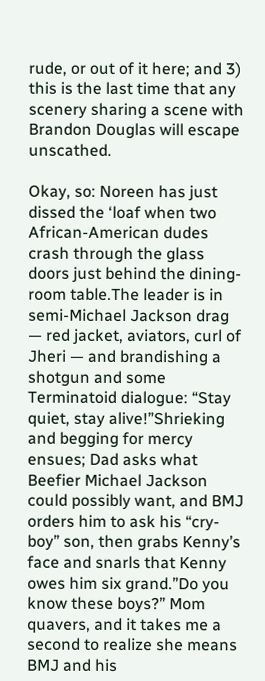rude, or out of it here; and 3) this is the last time that any scenery sharing a scene with Brandon Douglas will escape unscathed.

Okay, so: Noreen has just dissed the ‘loaf when two African-American dudes crash through the glass doors just behind the dining-room table.The leader is in semi-Michael Jackson drag — red jacket, aviators, curl of Jheri — and brandishing a shotgun and some Terminatoid dialogue: “Stay quiet, stay alive!”Shrieking and begging for mercy ensues; Dad asks what Beefier Michael Jackson could possibly want, and BMJ orders him to ask his “cry-boy” son, then grabs Kenny’s face and snarls that Kenny owes him six grand.”Do you know these boys?” Mom quavers, and it takes me a second to realize she means BMJ and his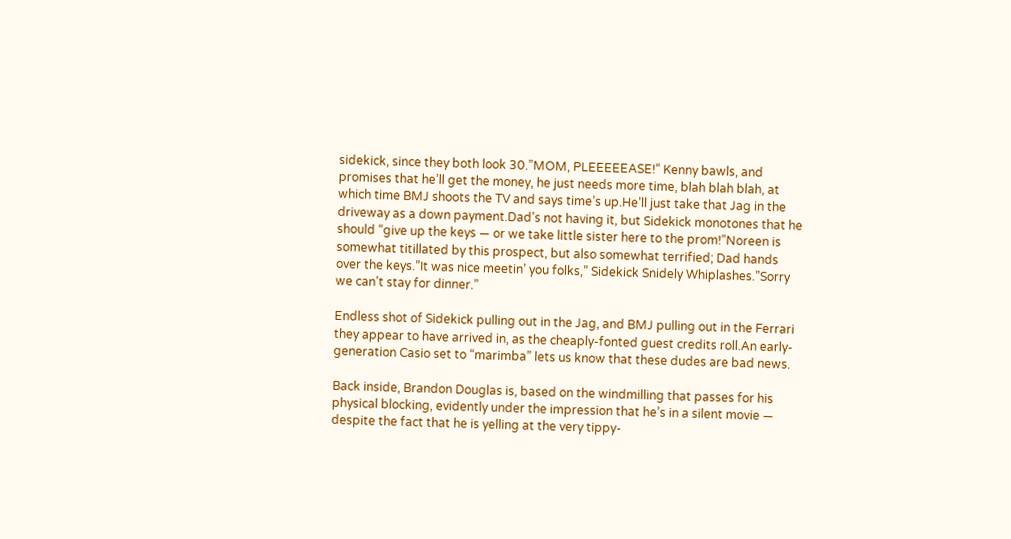sidekick, since they both look 30.”MOM, PLEEEEEASE!” Kenny bawls, and promises that he’ll get the money, he just needs more time, blah blah blah, at which time BMJ shoots the TV and says time’s up.He’ll just take that Jag in the driveway as a down payment.Dad’s not having it, but Sidekick monotones that he should “give up the keys — or we take little sister here to the prom!”Noreen is somewhat titillated by this prospect, but also somewhat terrified; Dad hands over the keys.”It was nice meetin’ you folks,” Sidekick Snidely Whiplashes.”Sorry we can’t stay for dinner.”

Endless shot of Sidekick pulling out in the Jag, and BMJ pulling out in the Ferrari they appear to have arrived in, as the cheaply-fonted guest credits roll.An early-generation Casio set to “marimba” lets us know that these dudes are bad news.

Back inside, Brandon Douglas is, based on the windmilling that passes for his physical blocking, evidently under the impression that he’s in a silent movie — despite the fact that he is yelling at the very tippy-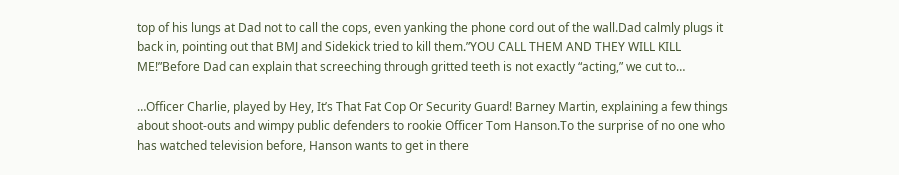top of his lungs at Dad not to call the cops, even yanking the phone cord out of the wall.Dad calmly plugs it back in, pointing out that BMJ and Sidekick tried to kill them.”YOU CALL THEM AND THEY WILL KILL ME!”Before Dad can explain that screeching through gritted teeth is not exactly “acting,” we cut to…

…Officer Charlie, played by Hey, It’s That Fat Cop Or Security Guard! Barney Martin, explaining a few things about shoot-outs and wimpy public defenders to rookie Officer Tom Hanson.To the surprise of no one who has watched television before, Hanson wants to get in there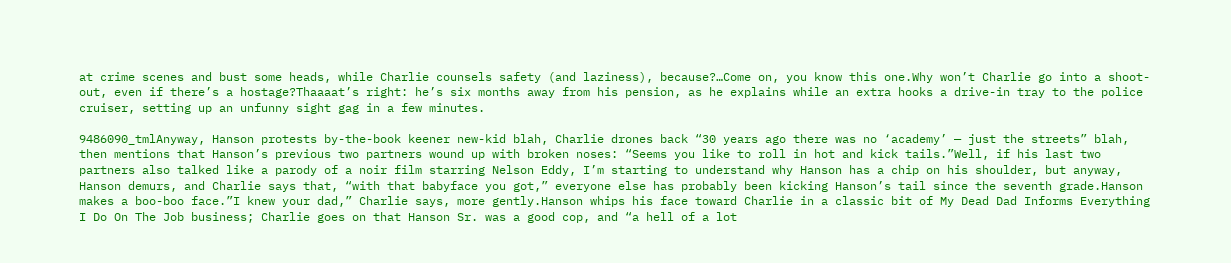at crime scenes and bust some heads, while Charlie counsels safety (and laziness), because?…Come on, you know this one.Why won’t Charlie go into a shoot-out, even if there’s a hostage?Thaaaat’s right: he’s six months away from his pension, as he explains while an extra hooks a drive-in tray to the police cruiser, setting up an unfunny sight gag in a few minutes.

9486090_tmlAnyway, Hanson protests by-the-book keener new-kid blah, Charlie drones back “30 years ago there was no ‘academy’ — just the streets” blah, then mentions that Hanson’s previous two partners wound up with broken noses: “Seems you like to roll in hot and kick tails.”Well, if his last two partners also talked like a parody of a noir film starring Nelson Eddy, I’m starting to understand why Hanson has a chip on his shoulder, but anyway, Hanson demurs, and Charlie says that, “with that babyface you got,” everyone else has probably been kicking Hanson’s tail since the seventh grade.Hanson makes a boo-boo face.”I knew your dad,” Charlie says, more gently.Hanson whips his face toward Charlie in a classic bit of My Dead Dad Informs Everything I Do On The Job business; Charlie goes on that Hanson Sr. was a good cop, and “a hell of a lot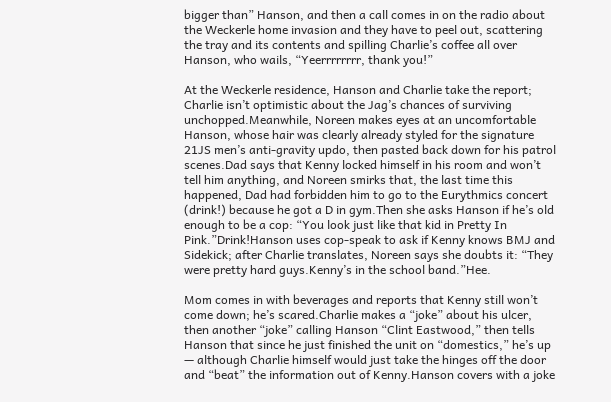bigger than” Hanson, and then a call comes in on the radio about the Weckerle home invasion and they have to peel out, scattering the tray and its contents and spilling Charlie’s coffee all over Hanson, who wails, “Yeerrrrrrrr, thank you!”

At the Weckerle residence, Hanson and Charlie take the report; Charlie isn’t optimistic about the Jag’s chances of surviving unchopped.Meanwhile, Noreen makes eyes at an uncomfortable Hanson, whose hair was clearly already styled for the signature 21JS men’s anti-gravity updo, then pasted back down for his patrol scenes.Dad says that Kenny locked himself in his room and won’t tell him anything, and Noreen smirks that, the last time this happened, Dad had forbidden him to go to the Eurythmics concert (drink!) because he got a D in gym.Then she asks Hanson if he’s old enough to be a cop: “You look just like that kid in Pretty In Pink.”Drink!Hanson uses cop-speak to ask if Kenny knows BMJ and Sidekick; after Charlie translates, Noreen says she doubts it: “They were pretty hard guys.Kenny’s in the school band.”Hee.

Mom comes in with beverages and reports that Kenny still won’t come down; he’s scared.Charlie makes a “joke” about his ulcer, then another “joke” calling Hanson “Clint Eastwood,” then tells Hanson that since he just finished the unit on “domestics,” he’s up — although Charlie himself would just take the hinges off the door and “beat” the information out of Kenny.Hanson covers with a joke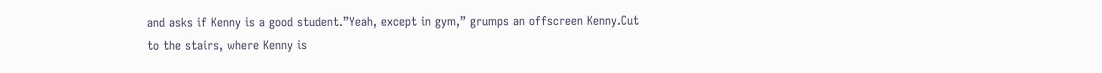and asks if Kenny is a good student.”Yeah, except in gym,” grumps an offscreen Kenny.Cut to the stairs, where Kenny is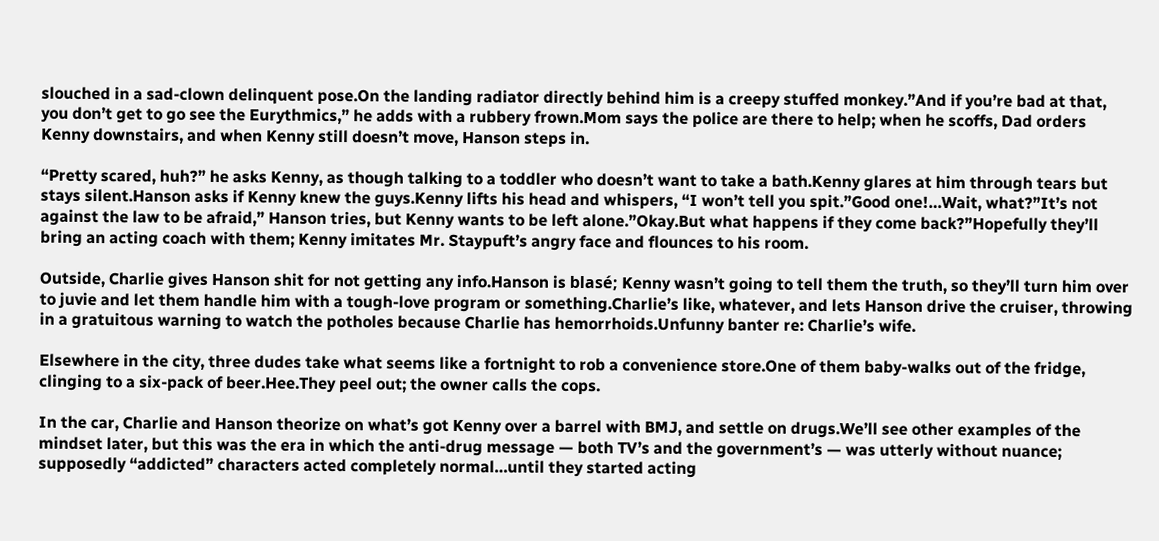slouched in a sad-clown delinquent pose.On the landing radiator directly behind him is a creepy stuffed monkey.”And if you’re bad at that, you don’t get to go see the Eurythmics,” he adds with a rubbery frown.Mom says the police are there to help; when he scoffs, Dad orders Kenny downstairs, and when Kenny still doesn’t move, Hanson steps in.

“Pretty scared, huh?” he asks Kenny, as though talking to a toddler who doesn’t want to take a bath.Kenny glares at him through tears but stays silent.Hanson asks if Kenny knew the guys.Kenny lifts his head and whispers, “I won’t tell you spit.”Good one!…Wait, what?”It’s not against the law to be afraid,” Hanson tries, but Kenny wants to be left alone.”Okay.But what happens if they come back?”Hopefully they’ll bring an acting coach with them; Kenny imitates Mr. Staypuft’s angry face and flounces to his room.

Outside, Charlie gives Hanson shit for not getting any info.Hanson is blasé; Kenny wasn’t going to tell them the truth, so they’ll turn him over to juvie and let them handle him with a tough-love program or something.Charlie’s like, whatever, and lets Hanson drive the cruiser, throwing in a gratuitous warning to watch the potholes because Charlie has hemorrhoids.Unfunny banter re: Charlie’s wife.

Elsewhere in the city, three dudes take what seems like a fortnight to rob a convenience store.One of them baby-walks out of the fridge, clinging to a six-pack of beer.Hee.They peel out; the owner calls the cops.

In the car, Charlie and Hanson theorize on what’s got Kenny over a barrel with BMJ, and settle on drugs.We’ll see other examples of the mindset later, but this was the era in which the anti-drug message — both TV’s and the government’s — was utterly without nuance; supposedly “addicted” characters acted completely normal…until they started acting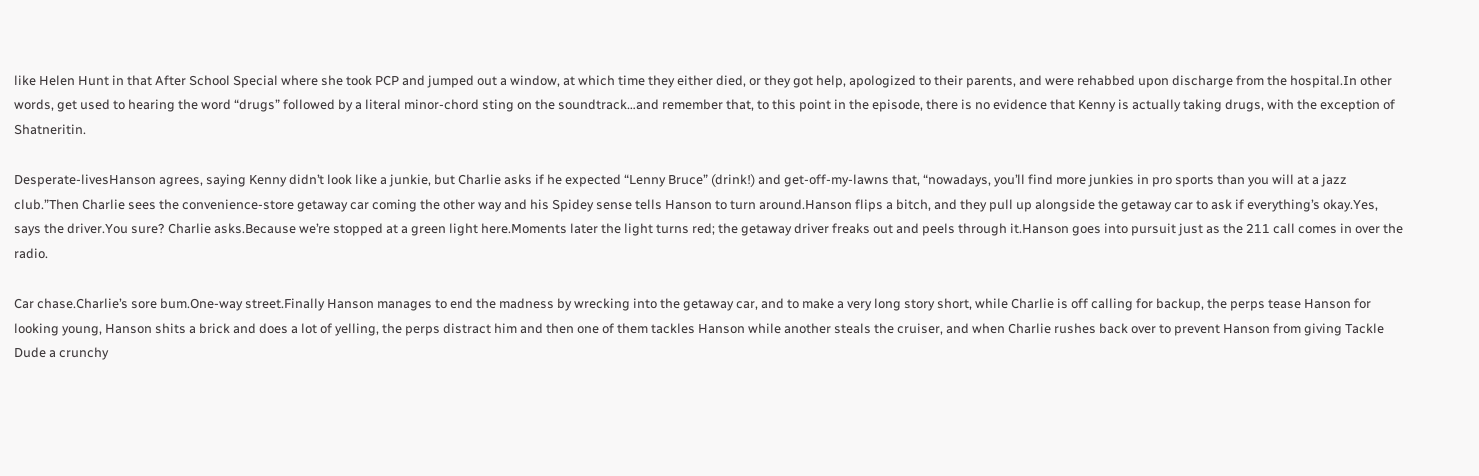like Helen Hunt in that After School Special where she took PCP and jumped out a window, at which time they either died, or they got help, apologized to their parents, and were rehabbed upon discharge from the hospital.In other words, get used to hearing the word “drugs” followed by a literal minor-chord sting on the soundtrack…and remember that, to this point in the episode, there is no evidence that Kenny is actually taking drugs, with the exception of Shatneritin.

Desperate-livesHanson agrees, saying Kenny didn’t look like a junkie, but Charlie asks if he expected “Lenny Bruce” (drink!) and get-off-my-lawns that, “nowadays, you’ll find more junkies in pro sports than you will at a jazz club.”Then Charlie sees the convenience-store getaway car coming the other way and his Spidey sense tells Hanson to turn around.Hanson flips a bitch, and they pull up alongside the getaway car to ask if everything’s okay.Yes, says the driver.You sure? Charlie asks.Because we’re stopped at a green light here.Moments later the light turns red; the getaway driver freaks out and peels through it.Hanson goes into pursuit just as the 211 call comes in over the radio.

Car chase.Charlie’s sore bum.One-way street.Finally Hanson manages to end the madness by wrecking into the getaway car, and to make a very long story short, while Charlie is off calling for backup, the perps tease Hanson for looking young, Hanson shits a brick and does a lot of yelling, the perps distract him and then one of them tackles Hanson while another steals the cruiser, and when Charlie rushes back over to prevent Hanson from giving Tackle Dude a crunchy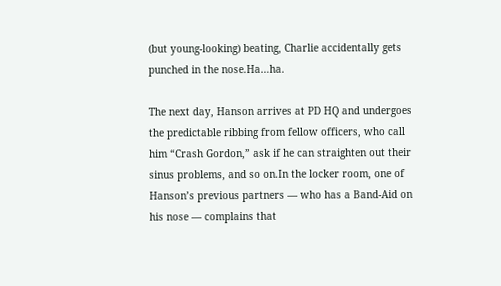(but young-looking) beating, Charlie accidentally gets punched in the nose.Ha…ha.

The next day, Hanson arrives at PD HQ and undergoes the predictable ribbing from fellow officers, who call him “Crash Gordon,” ask if he can straighten out their sinus problems, and so on.In the locker room, one of Hanson’s previous partners — who has a Band-Aid on his nose — complains that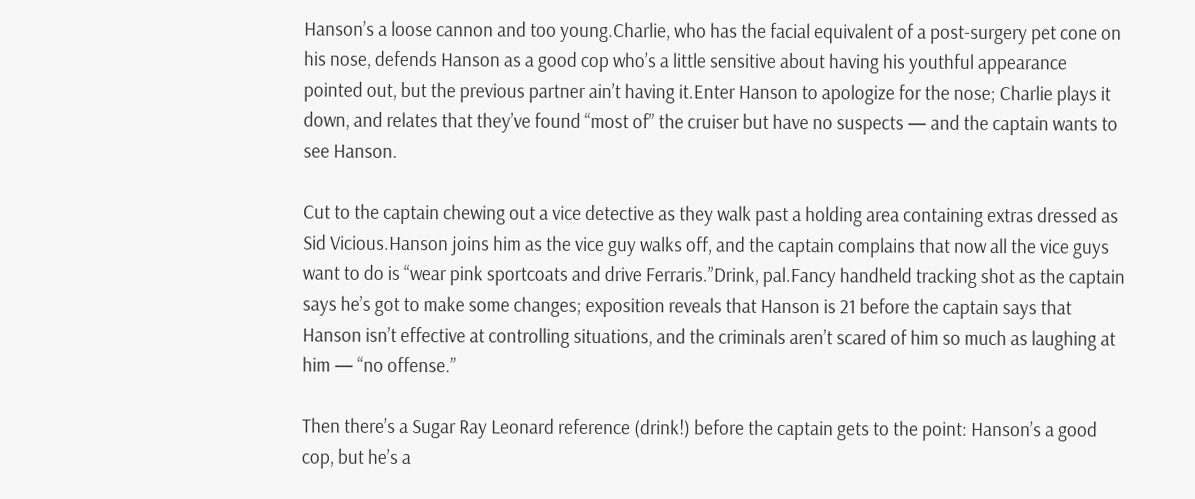Hanson’s a loose cannon and too young.Charlie, who has the facial equivalent of a post-surgery pet cone on his nose, defends Hanson as a good cop who’s a little sensitive about having his youthful appearance pointed out, but the previous partner ain’t having it.Enter Hanson to apologize for the nose; Charlie plays it down, and relates that they’ve found “most of” the cruiser but have no suspects — and the captain wants to see Hanson.

Cut to the captain chewing out a vice detective as they walk past a holding area containing extras dressed as Sid Vicious.Hanson joins him as the vice guy walks off, and the captain complains that now all the vice guys want to do is “wear pink sportcoats and drive Ferraris.”Drink, pal.Fancy handheld tracking shot as the captain says he’s got to make some changes; exposition reveals that Hanson is 21 before the captain says that Hanson isn’t effective at controlling situations, and the criminals aren’t scared of him so much as laughing at him — “no offense.”

Then there’s a Sugar Ray Leonard reference (drink!) before the captain gets to the point: Hanson’s a good cop, but he’s a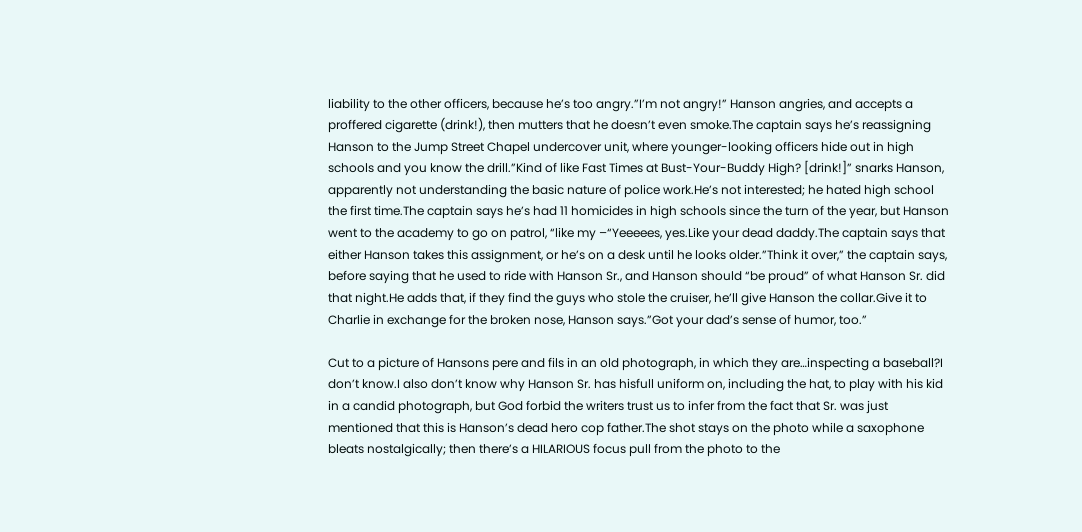liability to the other officers, because he’s too angry.”I’m not angry!” Hanson angries, and accepts a proffered cigarette (drink!), then mutters that he doesn’t even smoke.The captain says he’s reassigning Hanson to the Jump Street Chapel undercover unit, where younger-looking officers hide out in high schools and you know the drill.”Kind of like Fast Times at Bust-Your-Buddy High? [drink!]” snarks Hanson, apparently not understanding the basic nature of police work.He’s not interested; he hated high school the first time.The captain says he’s had 11 homicides in high schools since the turn of the year, but Hanson went to the academy to go on patrol, “like my –“Yeeeees, yes.Like your dead daddy.The captain says that either Hanson takes this assignment, or he’s on a desk until he looks older.”Think it over,” the captain says, before saying that he used to ride with Hanson Sr., and Hanson should “be proud” of what Hanson Sr. did that night.He adds that, if they find the guys who stole the cruiser, he’ll give Hanson the collar.Give it to Charlie in exchange for the broken nose, Hanson says.”Got your dad’s sense of humor, too.”

Cut to a picture of Hansons pere and fils in an old photograph, in which they are…inspecting a baseball?I don’t know.I also don’t know why Hanson Sr. has hisfull uniform on, including the hat, to play with his kid in a candid photograph, but God forbid the writers trust us to infer from the fact that Sr. was just mentioned that this is Hanson’s dead hero cop father.The shot stays on the photo while a saxophone bleats nostalgically; then there’s a HILARIOUS focus pull from the photo to the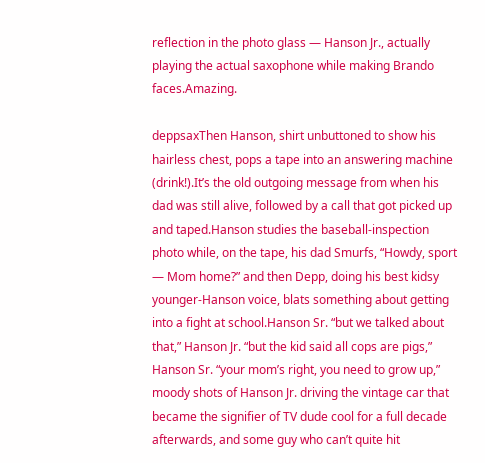reflection in the photo glass — Hanson Jr., actually playing the actual saxophone while making Brando faces.Amazing.

deppsaxThen Hanson, shirt unbuttoned to show his hairless chest, pops a tape into an answering machine (drink!).It’s the old outgoing message from when his dad was still alive, followed by a call that got picked up and taped.Hanson studies the baseball-inspection photo while, on the tape, his dad Smurfs, “Howdy, sport — Mom home?” and then Depp, doing his best kidsy younger-Hanson voice, blats something about getting into a fight at school.Hanson Sr. “but we talked about that,” Hanson Jr. “but the kid said all cops are pigs,” Hanson Sr. “your mom’s right, you need to grow up,” moody shots of Hanson Jr. driving the vintage car that became the signifier of TV dude cool for a full decade afterwards, and some guy who can’t quite hit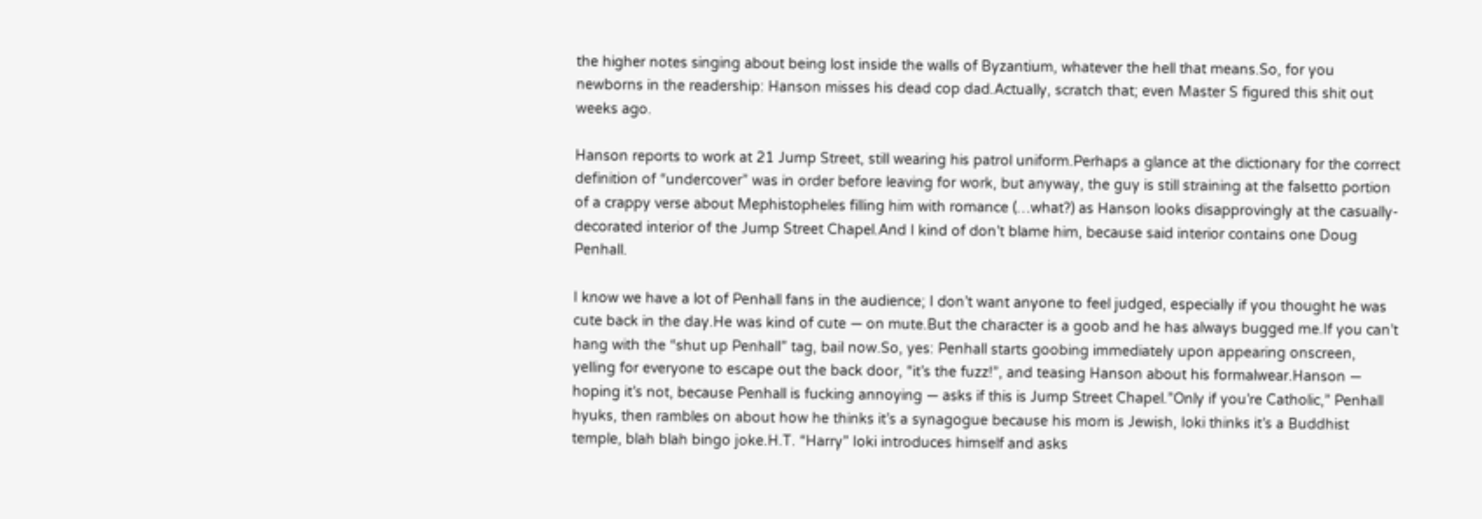the higher notes singing about being lost inside the walls of Byzantium, whatever the hell that means.So, for you newborns in the readership: Hanson misses his dead cop dad.Actually, scratch that; even Master S figured this shit out weeks ago.

Hanson reports to work at 21 Jump Street, still wearing his patrol uniform.Perhaps a glance at the dictionary for the correct definition of “undercover” was in order before leaving for work, but anyway, the guy is still straining at the falsetto portion of a crappy verse about Mephistopheles filling him with romance (…what?) as Hanson looks disapprovingly at the casually-decorated interior of the Jump Street Chapel.And I kind of don’t blame him, because said interior contains one Doug Penhall.

I know we have a lot of Penhall fans in the audience; I don’t want anyone to feel judged, especially if you thought he was cute back in the day.He was kind of cute — on mute.But the character is a goob and he has always bugged me.If you can’t hang with the “shut up Penhall” tag, bail now.So, yes: Penhall starts goobing immediately upon appearing onscreen, yelling for everyone to escape out the back door, “it’s the fuzz!”, and teasing Hanson about his formalwear.Hanson — hoping it’s not, because Penhall is fucking annoying — asks if this is Jump Street Chapel.”Only if you’re Catholic,” Penhall hyuks, then rambles on about how he thinks it’s a synagogue because his mom is Jewish, Ioki thinks it’s a Buddhist temple, blah blah bingo joke.H.T. “Harry” Ioki introduces himself and asks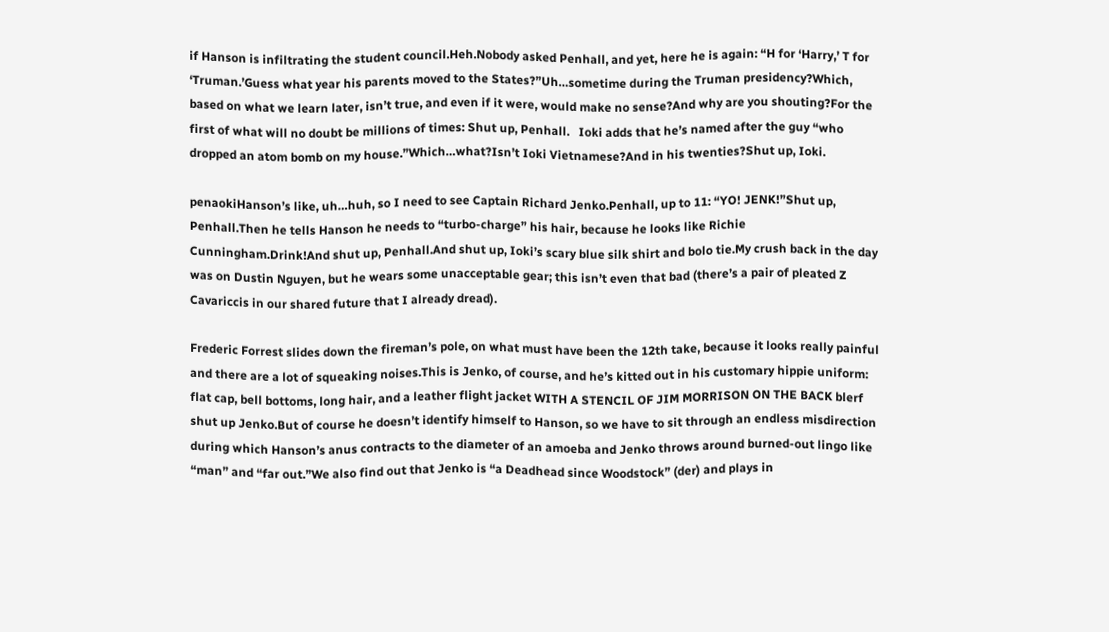if Hanson is infiltrating the student council.Heh.Nobody asked Penhall, and yet, here he is again: “H for ‘Harry,’ T for ‘Truman.’Guess what year his parents moved to the States?”Uh…sometime during the Truman presidency?Which, based on what we learn later, isn’t true, and even if it were, would make no sense?And why are you shouting?For the first of what will no doubt be millions of times: Shut up, Penhall.   Ioki adds that he’s named after the guy “who dropped an atom bomb on my house.”Which…what?Isn’t Ioki Vietnamese?And in his twenties?Shut up, Ioki.

penaokiHanson’s like, uh…huh, so I need to see Captain Richard Jenko.Penhall, up to 11: “YO! JENK!”Shut up, Penhall.Then he tells Hanson he needs to “turbo-charge” his hair, because he looks like Richie Cunningham.Drink!And shut up, Penhall.And shut up, Ioki’s scary blue silk shirt and bolo tie.My crush back in the day was on Dustin Nguyen, but he wears some unacceptable gear; this isn’t even that bad (there’s a pair of pleated Z Cavariccis in our shared future that I already dread).

Frederic Forrest slides down the fireman’s pole, on what must have been the 12th take, because it looks really painful and there are a lot of squeaking noises.This is Jenko, of course, and he’s kitted out in his customary hippie uniform: flat cap, bell bottoms, long hair, and a leather flight jacket WITH A STENCIL OF JIM MORRISON ON THE BACK blerf shut up Jenko.But of course he doesn’t identify himself to Hanson, so we have to sit through an endless misdirection during which Hanson’s anus contracts to the diameter of an amoeba and Jenko throws around burned-out lingo like “man” and “far out.”We also find out that Jenko is “a Deadhead since Woodstock” (der) and plays in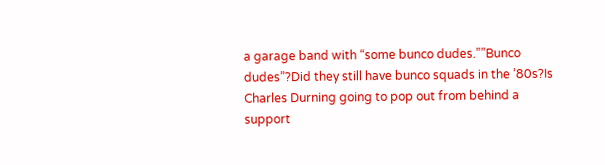a garage band with “some bunco dudes.””Bunco dudes”?Did they still have bunco squads in the ’80s?Is Charles Durning going to pop out from behind a support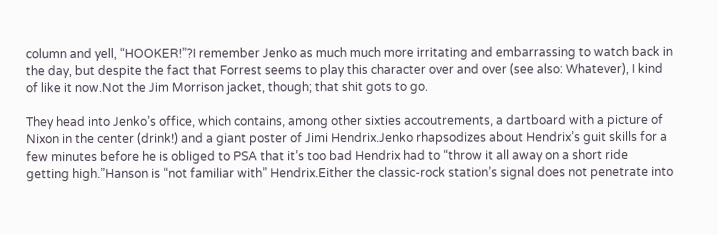column and yell, “HOOKER!”?I remember Jenko as much much more irritating and embarrassing to watch back in the day, but despite the fact that Forrest seems to play this character over and over (see also: Whatever), I kind of like it now.Not the Jim Morrison jacket, though; that shit gots to go.

They head into Jenko’s office, which contains, among other sixties accoutrements, a dartboard with a picture of Nixon in the center (drink!) and a giant poster of Jimi Hendrix.Jenko rhapsodizes about Hendrix’s guit skills for a few minutes before he is obliged to PSA that it’s too bad Hendrix had to “throw it all away on a short ride getting high.”Hanson is “not familiar with” Hendrix.Either the classic-rock station’s signal does not penetrate into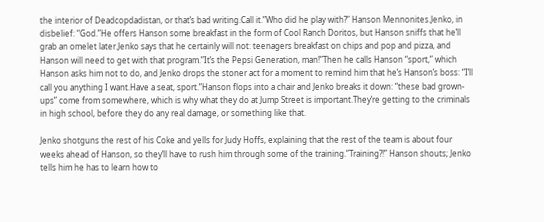the interior of Deadcopdadistan, or that’s bad writing.Call it.”Who did he play with?” Hanson Mennonites.Jenko, in disbelief: “God.”He offers Hanson some breakfast in the form of Cool Ranch Doritos, but Hanson sniffs that he’ll grab an omelet later.Jenko says that he certainly will not: teenagers breakfast on chips and pop and pizza, and Hanson will need to get with that program.”It’s the Pepsi Generation, man!”Then he calls Hanson “sport,” which Hanson asks him not to do, and Jenko drops the stoner act for a moment to remind him that he’s Hanson’s boss: “I’ll call you anything I want.Have a seat, sport.”Hanson flops into a chair and Jenko breaks it down: “these bad grown-ups” come from somewhere, which is why what they do at Jump Street is important.They’re getting to the criminals in high school, before they do any real damage, or something like that.

Jenko shotguns the rest of his Coke and yells for Judy Hoffs, explaining that the rest of the team is about four weeks ahead of Hanson, so they’ll have to rush him through some of the training.”Training?!” Hanson shouts; Jenko tells him he has to learn how to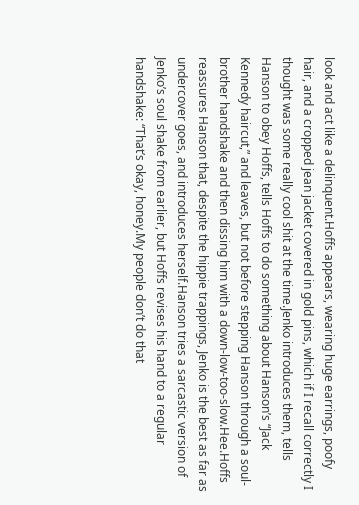look and act like a delinquent.Hoffs appears, wearing huge earrings, poofy hair, and a cropped jean jacket covered in gold pins, which if I recall correctly I thought was some really cool shit at the time.Jenko introduces them, tells Hanson to obey Hoffs, tells Hoffs to do something about Hanson’s “Jack Kennedy haircut,” and leaves, but not before stepping Hanson through a soul-brother handshake and then dissing him with a down-low-too-slow.Hee.Hoffs reassures Hanson that, despite the hippie trappings, Jenko is the best as far as undercover goes, and introduces herself.Hanson tries a sarcastic version of Jenko’s soul shake from earlier, but Hoffs revises his hand to a regular handshake: “That’s okay, honey.My people don’t do that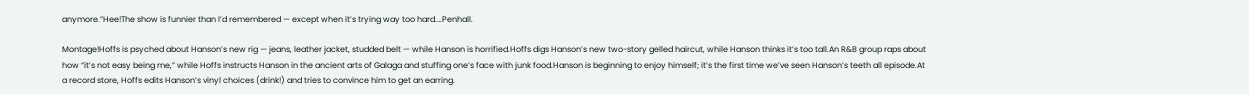anymore.”Hee!The show is funnier than I’d remembered — except when it’s trying way too hard.…Penhall.

Montage!Hoffs is psyched about Hanson’s new rig — jeans, leather jacket, studded belt — while Hanson is horrified.Hoffs digs Hanson’s new two-story gelled haircut, while Hanson thinks it’s too tall.An R&B group raps about how “it’s not easy being me,” while Hoffs instructs Hanson in the ancient arts of Galaga and stuffing one’s face with junk food.Hanson is beginning to enjoy himself; it’s the first time we’ve seen Hanson’s teeth all episode.At a record store, Hoffs edits Hanson’s vinyl choices (drink!) and tries to convince him to get an earring.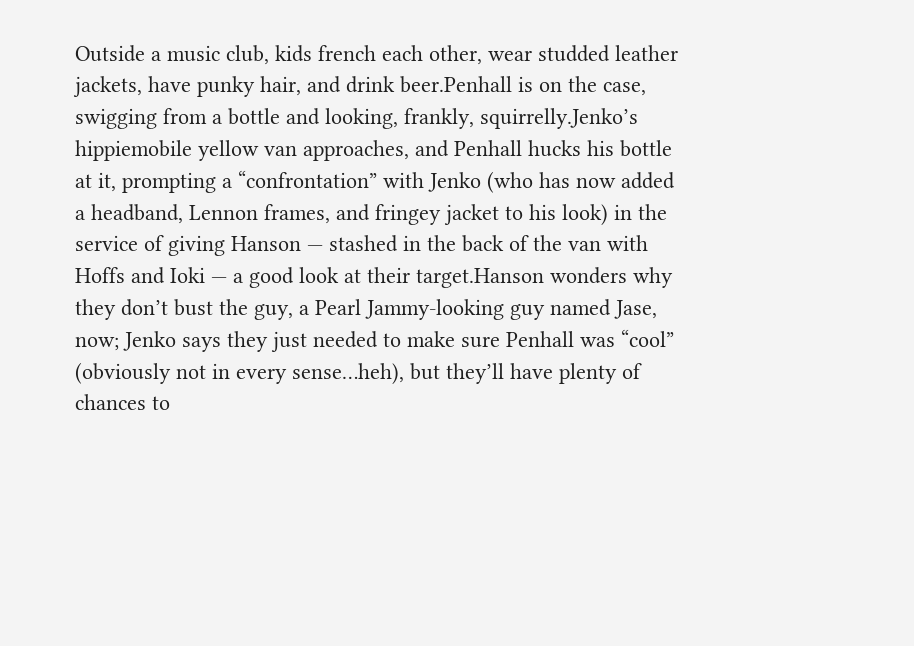Outside a music club, kids french each other, wear studded leather jackets, have punky hair, and drink beer.Penhall is on the case, swigging from a bottle and looking, frankly, squirrelly.Jenko’s hippiemobile yellow van approaches, and Penhall hucks his bottle at it, prompting a “confrontation” with Jenko (who has now added a headband, Lennon frames, and fringey jacket to his look) in the service of giving Hanson — stashed in the back of the van with Hoffs and Ioki — a good look at their target.Hanson wonders why they don’t bust the guy, a Pearl Jammy-looking guy named Jase, now; Jenko says they just needed to make sure Penhall was “cool” (obviously not in every sense…heh), but they’ll have plenty of chances to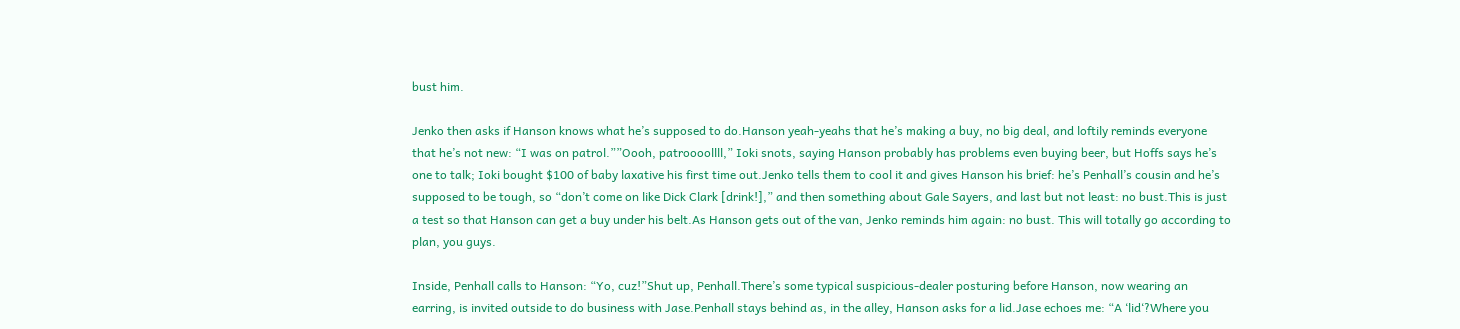bust him.

Jenko then asks if Hanson knows what he’s supposed to do.Hanson yeah-yeahs that he’s making a buy, no big deal, and loftily reminds everyone that he’s not new: “I was on patrol.””Oooh, patroooollll,” Ioki snots, saying Hanson probably has problems even buying beer, but Hoffs says he’s one to talk; Ioki bought $100 of baby laxative his first time out.Jenko tells them to cool it and gives Hanson his brief: he’s Penhall’s cousin and he’s supposed to be tough, so “don’t come on like Dick Clark [drink!],” and then something about Gale Sayers, and last but not least: no bust.This is just a test so that Hanson can get a buy under his belt.As Hanson gets out of the van, Jenko reminds him again: no bust. This will totally go according to plan, you guys.

Inside, Penhall calls to Hanson: “Yo, cuz!”Shut up, Penhall.There’s some typical suspicious-dealer posturing before Hanson, now wearing an earring, is invited outside to do business with Jase.Penhall stays behind as, in the alley, Hanson asks for a lid.Jase echoes me: “A ‘lid‘?Where you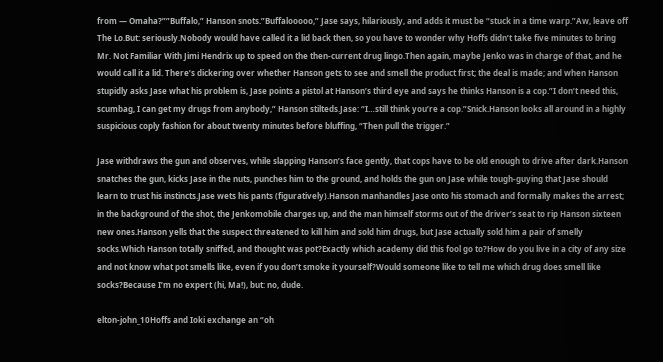from — Omaha?””Buffalo,” Hanson snots.”Buffalooooo,” Jase says, hilariously, and adds it must be “stuck in a time warp.”Aw, leave off The Lo.But: seriously.Nobody would have called it a lid back then, so you have to wonder why Hoffs didn’t take five minutes to bring Mr. Not Familiar With Jimi Hendrix up to speed on the then-current drug lingo.Then again, maybe Jenko was in charge of that, and he would call it a lid. There’s dickering over whether Hanson gets to see and smell the product first; the deal is made; and when Hanson stupidly asks Jase what his problem is, Jase points a pistol at Hanson’s third eye and says he thinks Hanson is a cop.”I don’t need this, scumbag, I can get my drugs from anybody,” Hanson stilteds.Jase: “I…still think you’re a cop.”Snick.Hanson looks all around in a highly suspicious coply fashion for about twenty minutes before bluffing, “Then pull the trigger.”

Jase withdraws the gun and observes, while slapping Hanson’s face gently, that cops have to be old enough to drive after dark.Hanson snatches the gun, kicks Jase in the nuts, punches him to the ground, and holds the gun on Jase while tough-guying that Jase should learn to trust his instincts.Jase wets his pants (figuratively).Hanson manhandles Jase onto his stomach and formally makes the arrest; in the background of the shot, the Jenkomobile charges up, and the man himself storms out of the driver’s seat to rip Hanson sixteen new ones.Hanson yells that the suspect threatened to kill him and sold him drugs, but Jase actually sold him a pair of smelly socks.Which Hanson totally sniffed, and thought was pot?Exactly which academy did this fool go to?How do you live in a city of any size and not know what pot smells like, even if you don’t smoke it yourself?Would someone like to tell me which drug does smell like socks?Because I’m no expert (hi, Ma!), but: no, dude.

elton-john_10Hoffs and Ioki exchange an “oh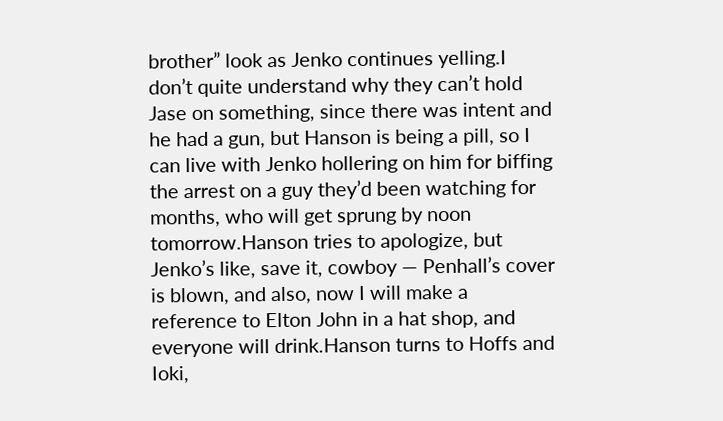brother” look as Jenko continues yelling.I don’t quite understand why they can’t hold Jase on something, since there was intent and he had a gun, but Hanson is being a pill, so I can live with Jenko hollering on him for biffing the arrest on a guy they’d been watching for months, who will get sprung by noon tomorrow.Hanson tries to apologize, but Jenko’s like, save it, cowboy — Penhall’s cover is blown, and also, now I will make a reference to Elton John in a hat shop, and everyone will drink.Hanson turns to Hoffs and Ioki,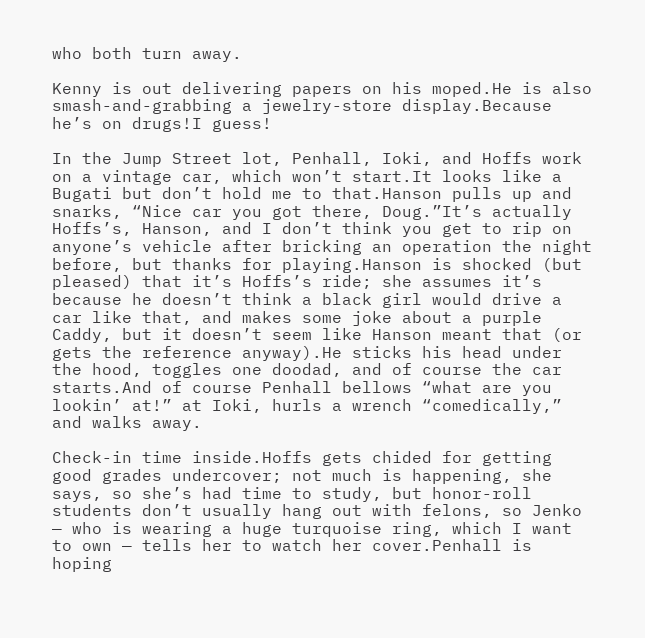who both turn away.

Kenny is out delivering papers on his moped.He is also smash-and-grabbing a jewelry-store display.Because he’s on drugs!I guess!

In the Jump Street lot, Penhall, Ioki, and Hoffs work on a vintage car, which won’t start.It looks like a Bugati but don’t hold me to that.Hanson pulls up and snarks, “Nice car you got there, Doug.”It’s actually Hoffs’s, Hanson, and I don’t think you get to rip on anyone’s vehicle after bricking an operation the night before, but thanks for playing.Hanson is shocked (but pleased) that it’s Hoffs’s ride; she assumes it’s because he doesn’t think a black girl would drive a car like that, and makes some joke about a purple Caddy, but it doesn’t seem like Hanson meant that (or gets the reference anyway).He sticks his head under the hood, toggles one doodad, and of course the car starts.And of course Penhall bellows “what are you lookin’ at!” at Ioki, hurls a wrench “comedically,” and walks away.

Check-in time inside.Hoffs gets chided for getting good grades undercover; not much is happening, she says, so she’s had time to study, but honor-roll students don’t usually hang out with felons, so Jenko — who is wearing a huge turquoise ring, which I want to own — tells her to watch her cover.Penhall is hoping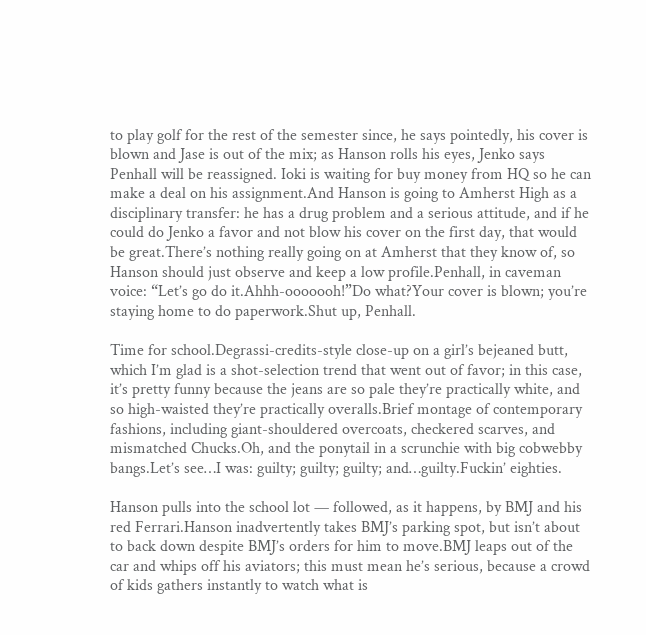to play golf for the rest of the semester since, he says pointedly, his cover is blown and Jase is out of the mix; as Hanson rolls his eyes, Jenko says Penhall will be reassigned. Ioki is waiting for buy money from HQ so he can make a deal on his assignment.And Hanson is going to Amherst High as a disciplinary transfer: he has a drug problem and a serious attitude, and if he could do Jenko a favor and not blow his cover on the first day, that would be great.There’s nothing really going on at Amherst that they know of, so Hanson should just observe and keep a low profile.Penhall, in caveman voice: “Let’s go do it.Ahhh-ooooooh!”Do what?Your cover is blown; you’re staying home to do paperwork.Shut up, Penhall.

Time for school.Degrassi-credits-style close-up on a girl’s bejeaned butt, which I’m glad is a shot-selection trend that went out of favor; in this case, it’s pretty funny because the jeans are so pale they’re practically white, and so high-waisted they’re practically overalls.Brief montage of contemporary fashions, including giant-shouldered overcoats, checkered scarves, and mismatched Chucks.Oh, and the ponytail in a scrunchie with big cobwebby bangs.Let’s see…I was: guilty; guilty; guilty; and…guilty.Fuckin’ eighties.

Hanson pulls into the school lot — followed, as it happens, by BMJ and his red Ferrari.Hanson inadvertently takes BMJ’s parking spot, but isn’t about to back down despite BMJ’s orders for him to move.BMJ leaps out of the car and whips off his aviators; this must mean he’s serious, because a crowd of kids gathers instantly to watch what is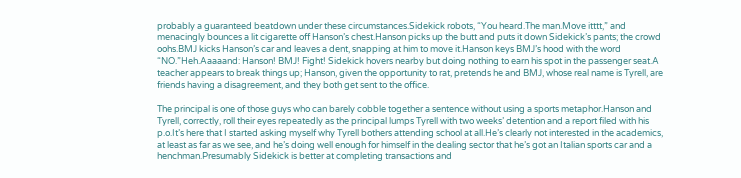probably a guaranteed beatdown under these circumstances.Sidekick robots, “You heard.The man.Move itttt,” and menacingly bounces a lit cigarette off Hanson’s chest.Hanson picks up the butt and puts it down Sidekick’s pants; the crowd oohs.BMJ kicks Hanson’s car and leaves a dent, snapping at him to move it.Hanson keys BMJ’s hood with the word “NO.”Heh.Aaaaand: Hanson! BMJ! Fight! Sidekick hovers nearby but doing nothing to earn his spot in the passenger seat.A teacher appears to break things up; Hanson, given the opportunity to rat, pretends he and BMJ, whose real name is Tyrell, are friends having a disagreement, and they both get sent to the office.

The principal is one of those guys who can barely cobble together a sentence without using a sports metaphor.Hanson and Tyrell, correctly, roll their eyes repeatedly as the principal lumps Tyrell with two weeks’ detention and a report filed with his p.o.It’s here that I started asking myself why Tyrell bothers attending school at all.He’s clearly not interested in the academics, at least as far as we see, and he’s doing well enough for himself in the dealing sector that he’s got an Italian sports car and a henchman.Presumably Sidekick is better at completing transactions and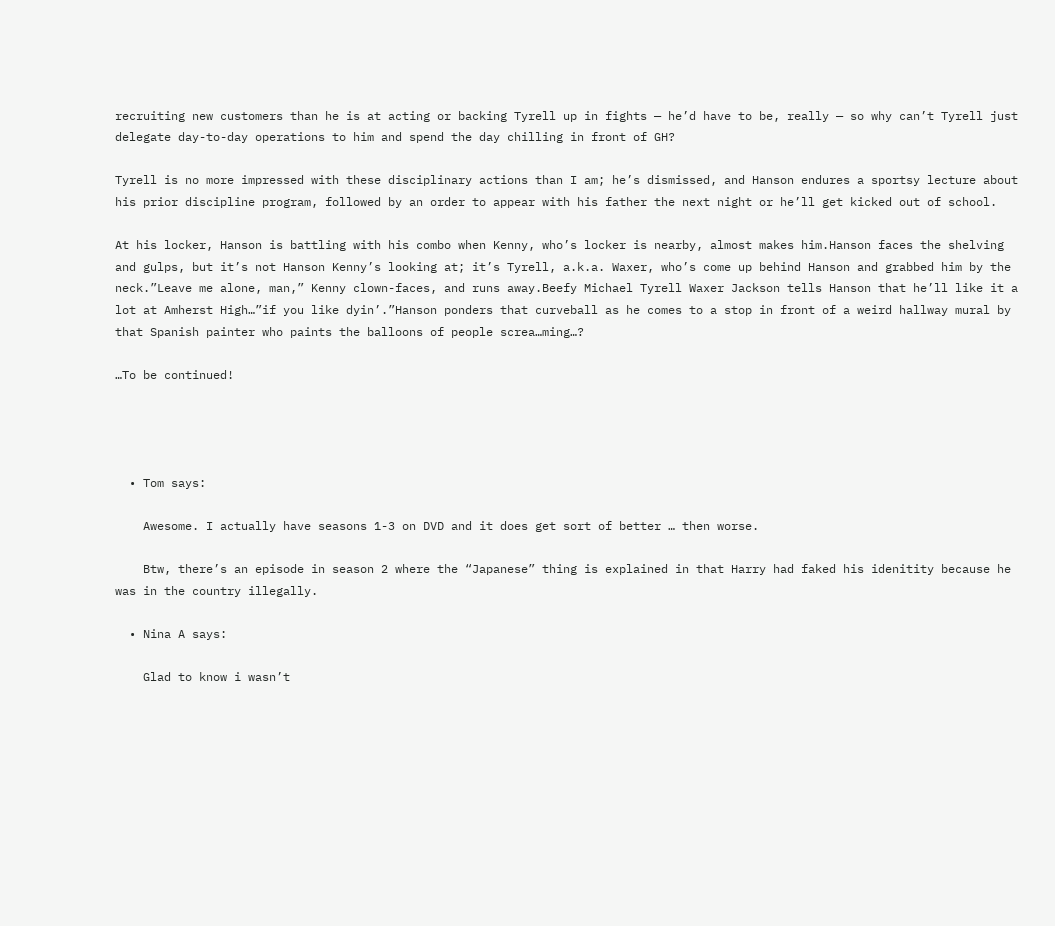recruiting new customers than he is at acting or backing Tyrell up in fights — he’d have to be, really — so why can’t Tyrell just delegate day-to-day operations to him and spend the day chilling in front of GH?

Tyrell is no more impressed with these disciplinary actions than I am; he’s dismissed, and Hanson endures a sportsy lecture about his prior discipline program, followed by an order to appear with his father the next night or he’ll get kicked out of school.

At his locker, Hanson is battling with his combo when Kenny, who’s locker is nearby, almost makes him.Hanson faces the shelving and gulps, but it’s not Hanson Kenny’s looking at; it’s Tyrell, a.k.a. Waxer, who’s come up behind Hanson and grabbed him by the neck.”Leave me alone, man,” Kenny clown-faces, and runs away.Beefy Michael Tyrell Waxer Jackson tells Hanson that he’ll like it a lot at Amherst High…”if you like dyin’.”Hanson ponders that curveball as he comes to a stop in front of a weird hallway mural by that Spanish painter who paints the balloons of people screa…ming…?

…To be continued!




  • Tom says:

    Awesome. I actually have seasons 1-3 on DVD and it does get sort of better … then worse.

    Btw, there’s an episode in season 2 where the “Japanese” thing is explained in that Harry had faked his idenitity because he was in the country illegally.

  • Nina A says:

    Glad to know i wasn’t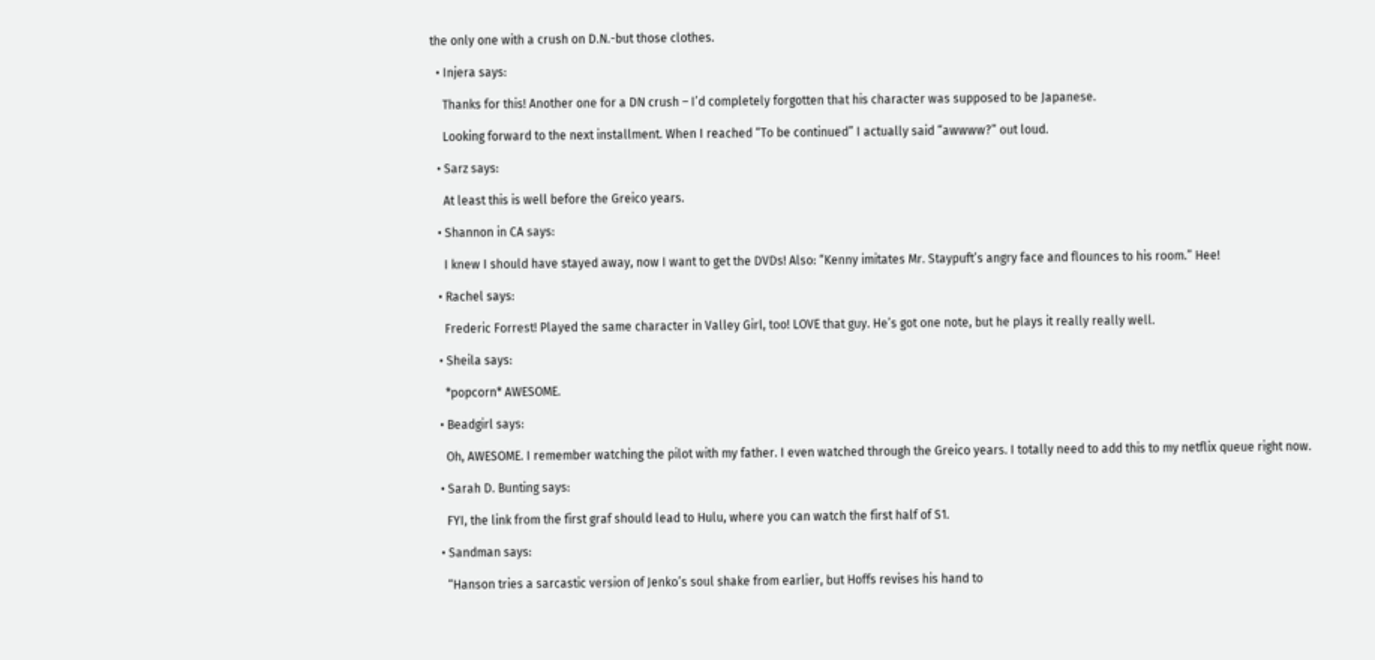the only one with a crush on D.N.-but those clothes.

  • Injera says:

    Thanks for this! Another one for a DN crush – I’d completely forgotten that his character was supposed to be Japanese.

    Looking forward to the next installment. When I reached “To be continued” I actually said “awwww?” out loud.

  • Sarz says:

    At least this is well before the Greico years.

  • Shannon in CA says:

    I knew I should have stayed away, now I want to get the DVDs! Also: “Kenny imitates Mr. Staypuft’s angry face and flounces to his room.” Hee!

  • Rachel says:

    Frederic Forrest! Played the same character in Valley Girl, too! LOVE that guy. He’s got one note, but he plays it really really well.

  • Sheila says:

    *popcorn* AWESOME.

  • Beadgirl says:

    Oh, AWESOME. I remember watching the pilot with my father. I even watched through the Greico years. I totally need to add this to my netflix queue right now.

  • Sarah D. Bunting says:

    FYI, the link from the first graf should lead to Hulu, where you can watch the first half of S1.

  • Sandman says:

    “Hanson tries a sarcastic version of Jenko’s soul shake from earlier, but Hoffs revises his hand to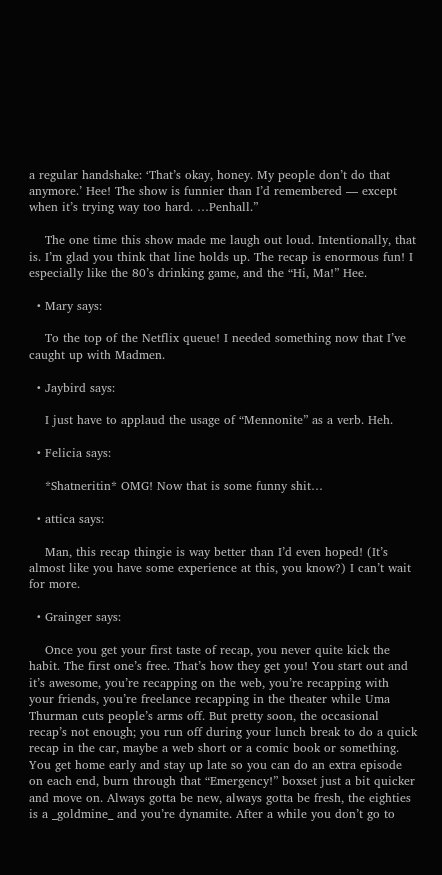a regular handshake: ‘That’s okay, honey. My people don’t do that anymore.’ Hee! The show is funnier than I’d remembered — except when it’s trying way too hard. …Penhall.”

    The one time this show made me laugh out loud. Intentionally, that is. I’m glad you think that line holds up. The recap is enormous fun! I especially like the 80’s drinking game, and the “Hi, Ma!” Hee.

  • Mary says:

    To the top of the Netflix queue! I needed something now that I’ve caught up with Madmen.

  • Jaybird says:

    I just have to applaud the usage of “Mennonite” as a verb. Heh.

  • Felicia says:

    *Shatneritin* OMG! Now that is some funny shit…

  • attica says:

    Man, this recap thingie is way better than I’d even hoped! (It’s almost like you have some experience at this, you know?) I can’t wait for more.

  • Grainger says:

    Once you get your first taste of recap, you never quite kick the habit. The first one’s free. That’s how they get you! You start out and it’s awesome, you’re recapping on the web, you’re recapping with your friends, you’re freelance recapping in the theater while Uma Thurman cuts people’s arms off. But pretty soon, the occasional recap’s not enough; you run off during your lunch break to do a quick recap in the car, maybe a web short or a comic book or something. You get home early and stay up late so you can do an extra episode on each end, burn through that “Emergency!” boxset just a bit quicker and move on. Always gotta be new, always gotta be fresh, the eighties is a _goldmine_ and you’re dynamite. After a while you don’t go to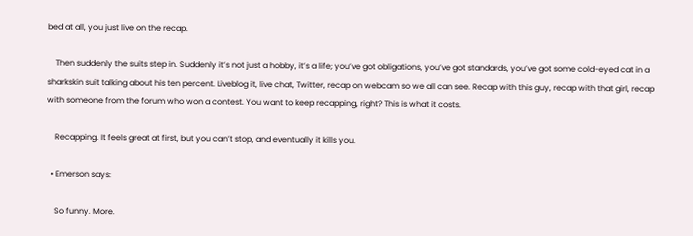bed at all, you just live on the recap.

    Then suddenly the suits step in. Suddenly it’s not just a hobby, it’s a life; you’ve got obligations, you’ve got standards, you’ve got some cold-eyed cat in a sharkskin suit talking about his ten percent. Liveblog it, live chat, Twitter, recap on webcam so we all can see. Recap with this guy, recap with that girl, recap with someone from the forum who won a contest. You want to keep recapping, right? This is what it costs.

    Recapping. It feels great at first, but you can’t stop, and eventually it kills you.

  • Emerson says:

    So funny. More.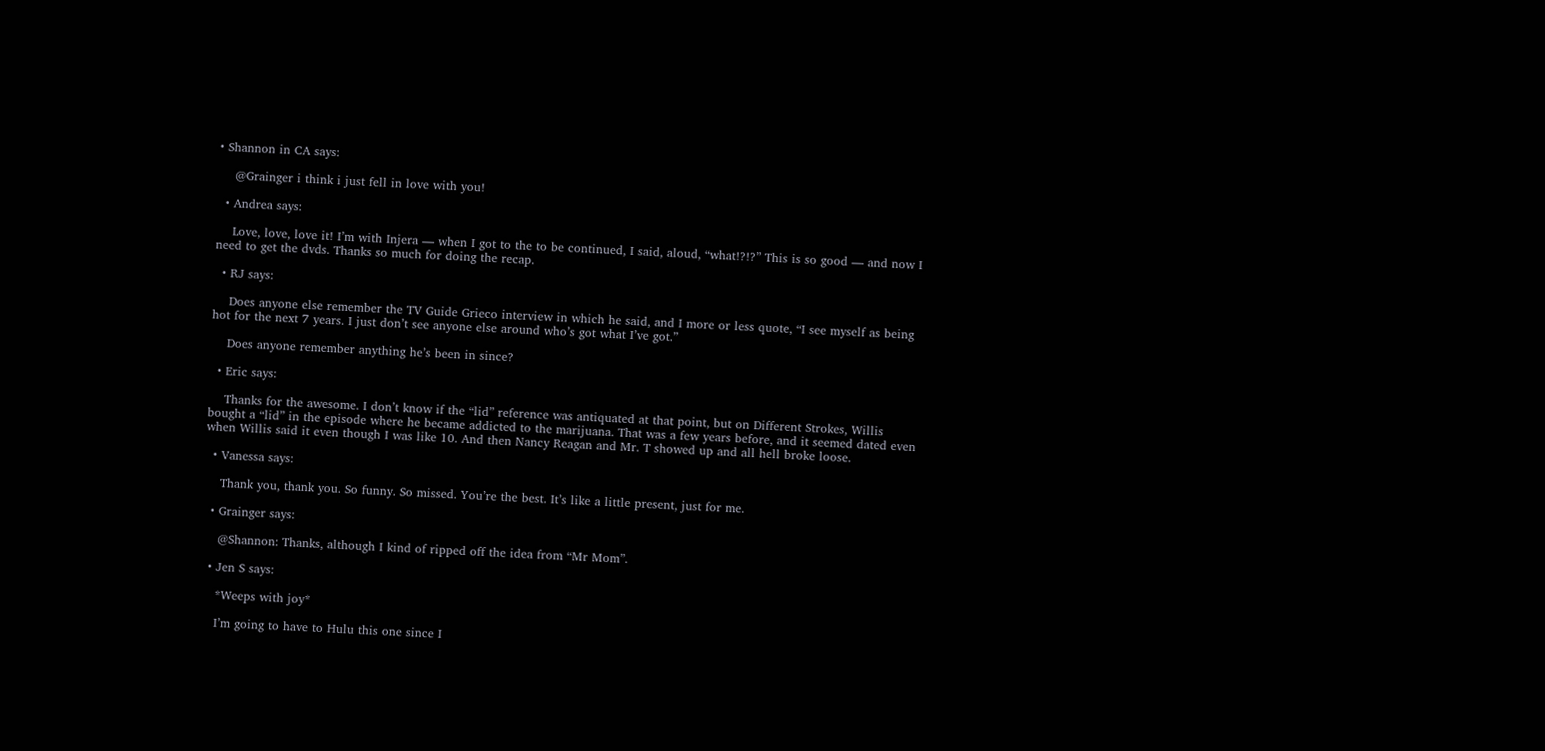• Shannon in CA says:

    @Grainger i think i just fell in love with you!

  • Andrea says:

    Love, love, love it! I’m with Injera — when I got to the to be continued, I said, aloud, “what!?!?” This is so good — and now I need to get the dvds. Thanks so much for doing the recap.

  • RJ says:

    Does anyone else remember the TV Guide Grieco interview in which he said, and I more or less quote, “I see myself as being hot for the next 7 years. I just don’t see anyone else around who’s got what I’ve got.”

    Does anyone remember anything he’s been in since?

  • Eric says:

    Thanks for the awesome. I don’t know if the “lid” reference was antiquated at that point, but on Different Strokes, Willis bought a “lid” in the episode where he became addicted to the marijuana. That was a few years before, and it seemed dated even when Willis said it even though I was like 10. And then Nancy Reagan and Mr. T showed up and all hell broke loose.

  • Vanessa says:

    Thank you, thank you. So funny. So missed. You’re the best. It’s like a little present, just for me.

  • Grainger says:

    @Shannon: Thanks, although I kind of ripped off the idea from “Mr Mom”.

  • Jen S says:

    *Weeps with joy*

    I’m going to have to Hulu this one since I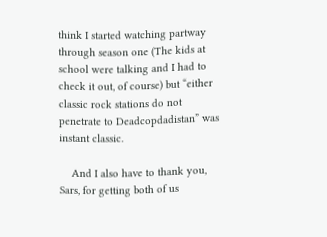think I started watching partway through season one (The kids at school were talking and I had to check it out, of course) but “either classic rock stations do not penetrate to Deadcopdadistan” was instant classic.

    And I also have to thank you, Sars, for getting both of us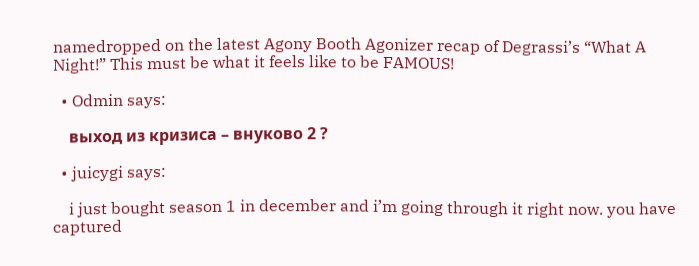namedropped on the latest Agony Booth Agonizer recap of Degrassi’s “What A Night!” This must be what it feels like to be FAMOUS!

  • Odmin says:

    выход из кризиса – внуково 2 ?

  • juicygi says:

    i just bought season 1 in december and i’m going through it right now. you have captured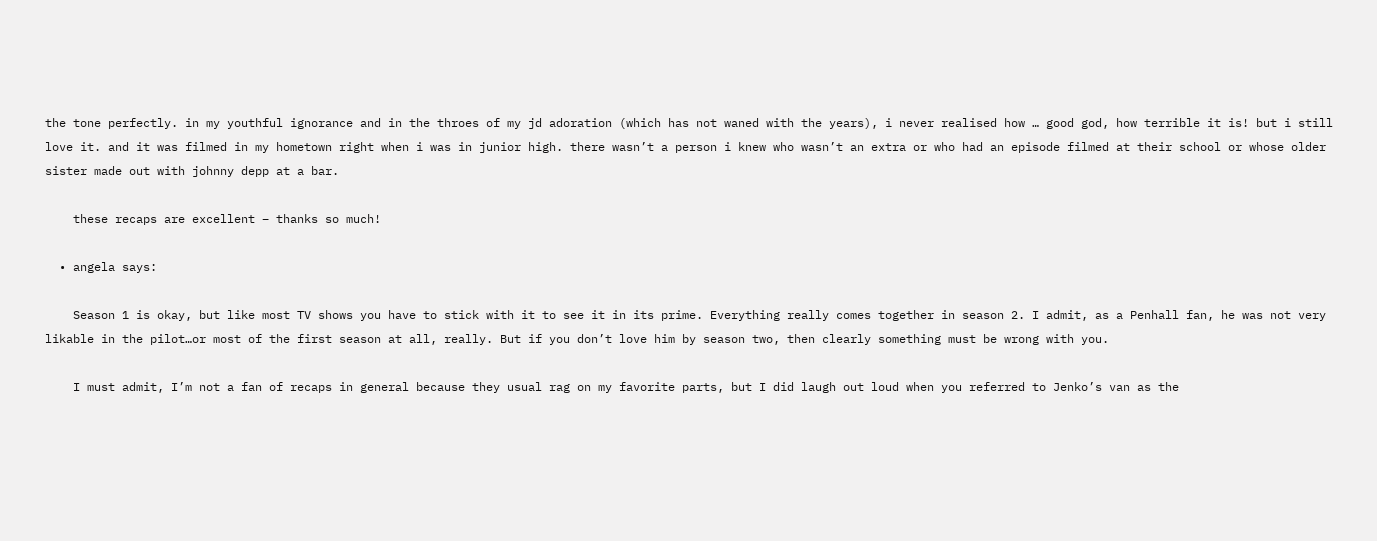the tone perfectly. in my youthful ignorance and in the throes of my jd adoration (which has not waned with the years), i never realised how … good god, how terrible it is! but i still love it. and it was filmed in my hometown right when i was in junior high. there wasn’t a person i knew who wasn’t an extra or who had an episode filmed at their school or whose older sister made out with johnny depp at a bar.

    these recaps are excellent – thanks so much!

  • angela says:

    Season 1 is okay, but like most TV shows you have to stick with it to see it in its prime. Everything really comes together in season 2. I admit, as a Penhall fan, he was not very likable in the pilot…or most of the first season at all, really. But if you don’t love him by season two, then clearly something must be wrong with you.

    I must admit, I’m not a fan of recaps in general because they usual rag on my favorite parts, but I did laugh out loud when you referred to Jenko’s van as the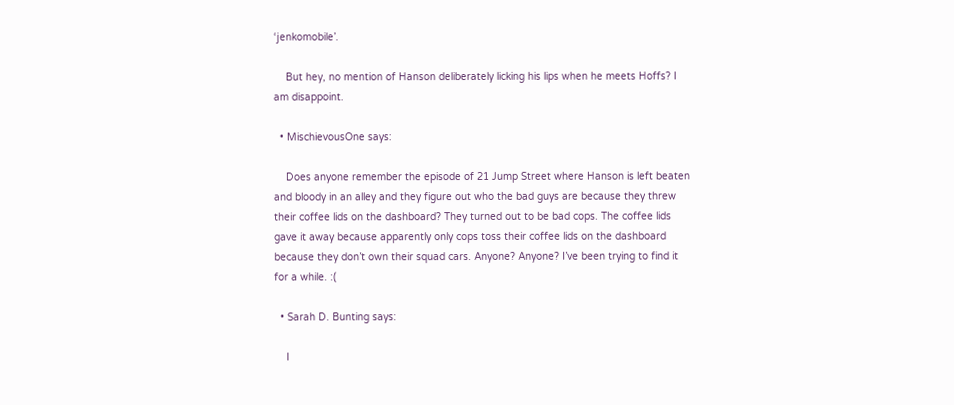‘jenkomobile’.

    But hey, no mention of Hanson deliberately licking his lips when he meets Hoffs? I am disappoint.

  • MischievousOne says:

    Does anyone remember the episode of 21 Jump Street where Hanson is left beaten and bloody in an alley and they figure out who the bad guys are because they threw their coffee lids on the dashboard? They turned out to be bad cops. The coffee lids gave it away because apparently only cops toss their coffee lids on the dashboard because they don’t own their squad cars. Anyone? Anyone? I’ve been trying to find it for a while. :(

  • Sarah D. Bunting says:

    I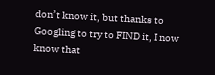don’t know it, but thanks to Googling to try to FIND it, I now know that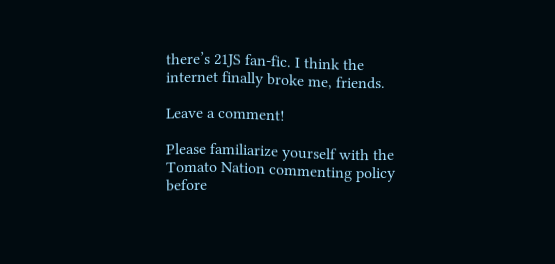there’s 21JS fan-fic. I think the internet finally broke me, friends.

Leave a comment!

Please familiarize yourself with the Tomato Nation commenting policy before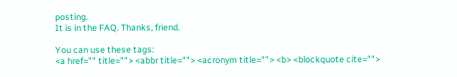posting.
It is in the FAQ. Thanks, friend.

You can use these tags:
<a href="" title=""> <abbr title=""> <acronym title=""> <b> <blockquote cite="">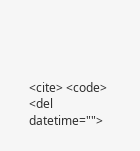<cite> <code> <del datetime="">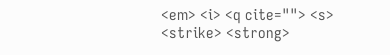<em> <i> <q cite=""> <s> <strike> <strong>